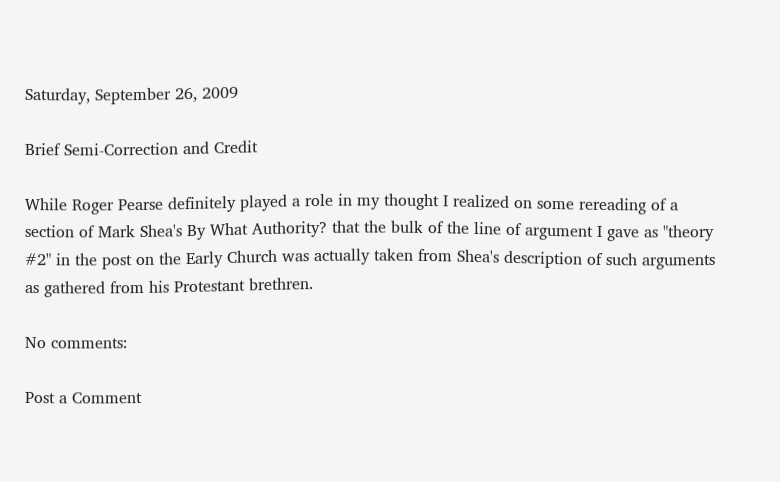Saturday, September 26, 2009

Brief Semi-Correction and Credit

While Roger Pearse definitely played a role in my thought I realized on some rereading of a section of Mark Shea's By What Authority? that the bulk of the line of argument I gave as "theory #2" in the post on the Early Church was actually taken from Shea's description of such arguments as gathered from his Protestant brethren.

No comments:

Post a Comment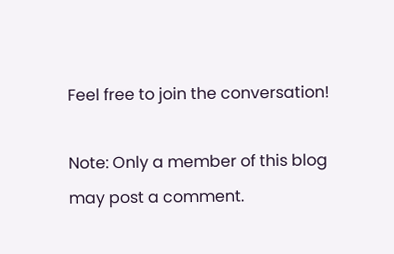Feel free to join the conversation!

Note: Only a member of this blog may post a comment.